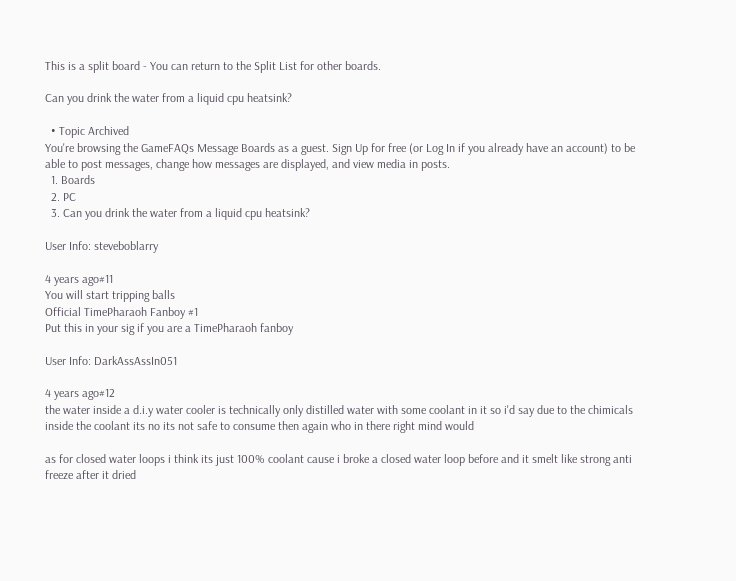This is a split board - You can return to the Split List for other boards.

Can you drink the water from a liquid cpu heatsink?

  • Topic Archived
You're browsing the GameFAQs Message Boards as a guest. Sign Up for free (or Log In if you already have an account) to be able to post messages, change how messages are displayed, and view media in posts.
  1. Boards
  2. PC
  3. Can you drink the water from a liquid cpu heatsink?

User Info: steveboblarry

4 years ago#11
You will start tripping balls
Official TimePharaoh Fanboy #1
Put this in your sig if you are a TimePharaoh fanboy

User Info: DarkAssAssIn051

4 years ago#12
the water inside a d.i.y water cooler is technically only distilled water with some coolant in it so i'd say due to the chimicals inside the coolant its no its not safe to consume then again who in there right mind would

as for closed water loops i think its just 100% coolant cause i broke a closed water loop before and it smelt like strong anti freeze after it dried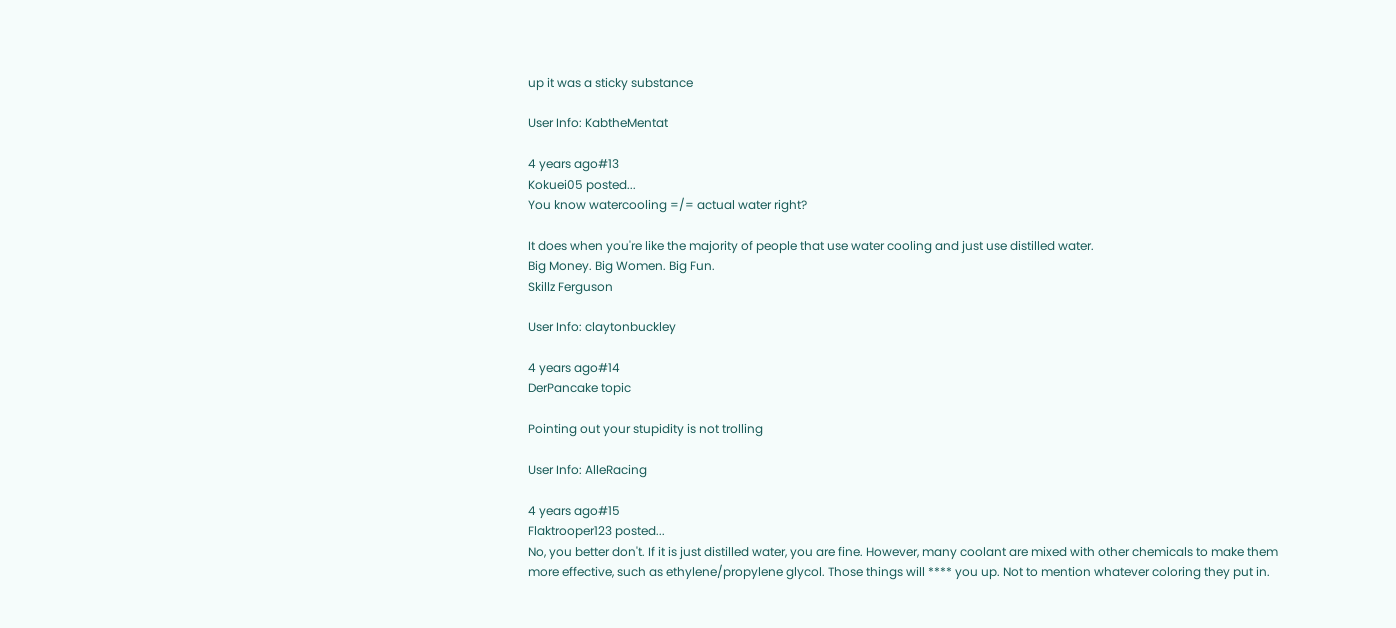up it was a sticky substance

User Info: KabtheMentat

4 years ago#13
Kokuei05 posted...
You know watercooling =/= actual water right?

It does when you're like the majority of people that use water cooling and just use distilled water.
Big Money. Big Women. Big Fun.
Skillz Ferguson

User Info: claytonbuckley

4 years ago#14
DerPancake topic

Pointing out your stupidity is not trolling

User Info: AlleRacing

4 years ago#15
Flaktrooper123 posted...
No, you better don't. If it is just distilled water, you are fine. However, many coolant are mixed with other chemicals to make them more effective, such as ethylene/propylene glycol. Those things will **** you up. Not to mention whatever coloring they put in.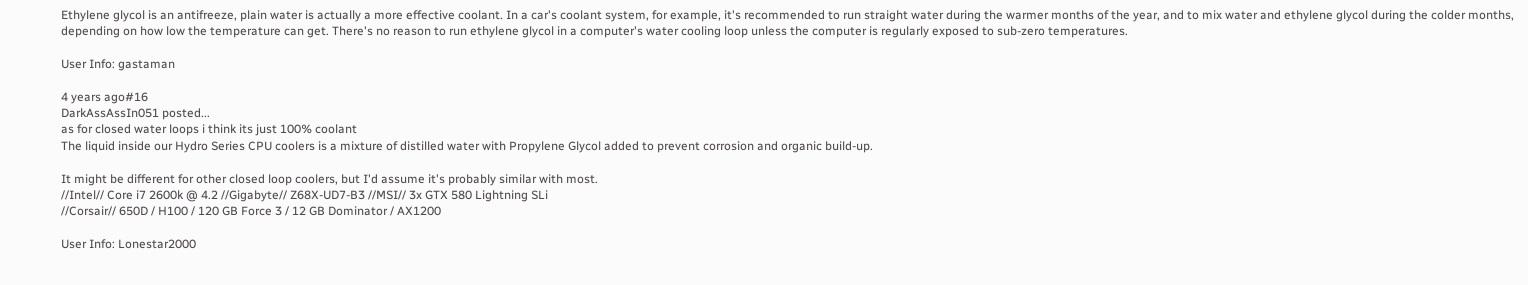Ethylene glycol is an antifreeze, plain water is actually a more effective coolant. In a car's coolant system, for example, it's recommended to run straight water during the warmer months of the year, and to mix water and ethylene glycol during the colder months, depending on how low the temperature can get. There's no reason to run ethylene glycol in a computer's water cooling loop unless the computer is regularly exposed to sub-zero temperatures.

User Info: gastaman

4 years ago#16
DarkAssAssIn051 posted...
as for closed water loops i think its just 100% coolant
The liquid inside our Hydro Series CPU coolers is a mixture of distilled water with Propylene Glycol added to prevent corrosion and organic build-up.

It might be different for other closed loop coolers, but I'd assume it's probably similar with most.
//Intel// Core i7 2600k @ 4.2 //Gigabyte// Z68X-UD7-B3 //MSI// 3x GTX 580 Lightning SLi
//Corsair// 650D / H100 / 120 GB Force 3 / 12 GB Dominator / AX1200

User Info: Lonestar2000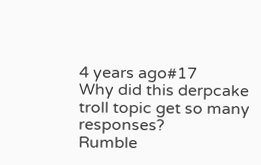4 years ago#17
Why did this derpcake troll topic get so many responses?
Rumble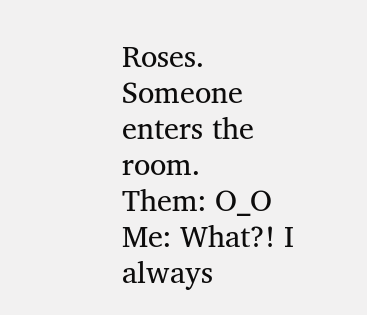Roses. Someone enters the room.
Them: O_O Me: What?! I always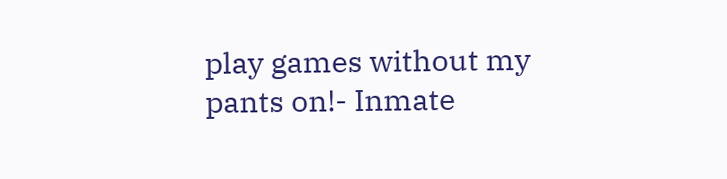play games without my pants on!- Inmate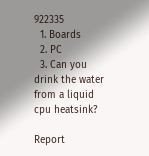922335
  1. Boards
  2. PC
  3. Can you drink the water from a liquid cpu heatsink?

Report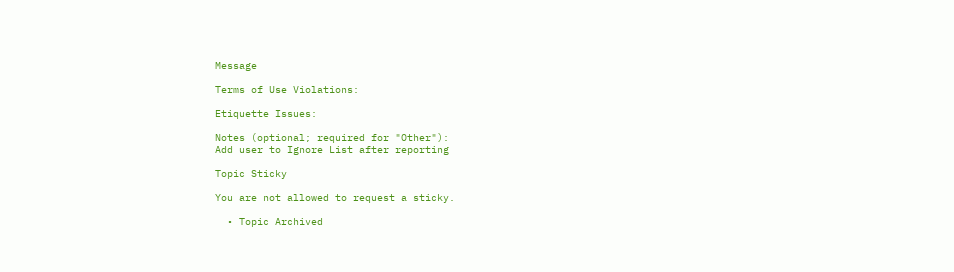Message

Terms of Use Violations:

Etiquette Issues:

Notes (optional; required for "Other"):
Add user to Ignore List after reporting

Topic Sticky

You are not allowed to request a sticky.

  • Topic Archived